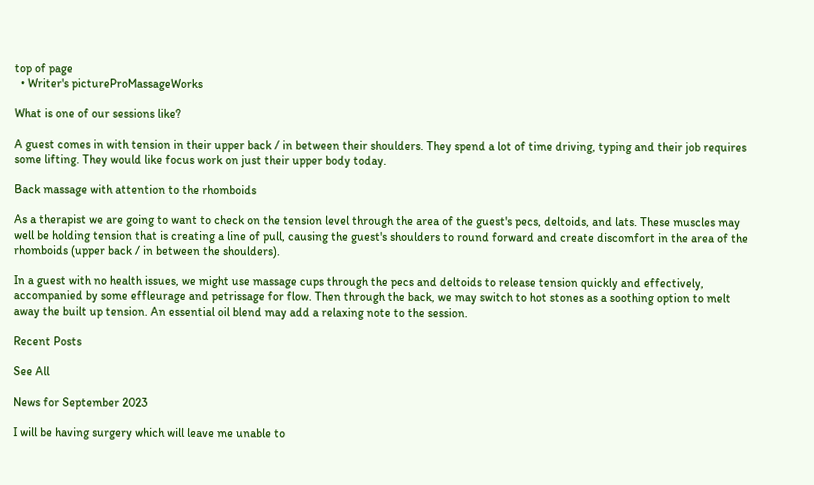top of page
  • Writer's pictureProMassageWorks

What is one of our sessions like?

A guest comes in with tension in their upper back / in between their shoulders. They spend a lot of time driving, typing and their job requires some lifting. They would like focus work on just their upper body today.

Back massage with attention to the rhomboids

As a therapist we are going to want to check on the tension level through the area of the guest's pecs, deltoids, and lats. These muscles may well be holding tension that is creating a line of pull, causing the guest's shoulders to round forward and create discomfort in the area of the rhomboids (upper back / in between the shoulders).

In a guest with no health issues, we might use massage cups through the pecs and deltoids to release tension quickly and effectively, accompanied by some effleurage and petrissage for flow. Then through the back, we may switch to hot stones as a soothing option to melt away the built up tension. An essential oil blend may add a relaxing note to the session.

Recent Posts

See All

News for September 2023

I will be having surgery which will leave me unable to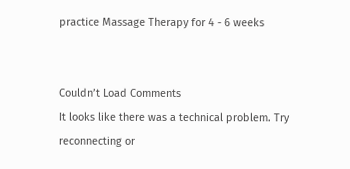practice Massage Therapy for 4 - 6 weeks


Couldn’t Load Comments
It looks like there was a technical problem. Try reconnecting or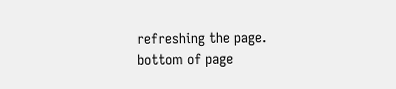refreshing the page.
bottom of page